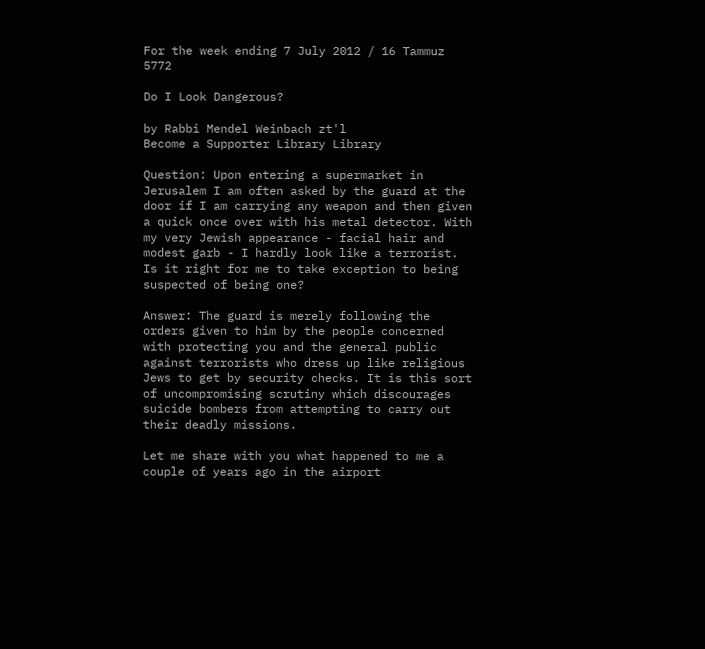For the week ending 7 July 2012 / 16 Tammuz 5772

Do I Look Dangerous?

by Rabbi Mendel Weinbach zt'l
Become a Supporter Library Library

Question: Upon entering a supermarket in Jerusalem I am often asked by the guard at the door if I am carrying any weapon and then given a quick once over with his metal detector. With my very Jewish appearance - facial hair and modest garb - I hardly look like a terrorist. Is it right for me to take exception to being suspected of being one?

Answer: The guard is merely following the orders given to him by the people concerned with protecting you and the general public against terrorists who dress up like religious Jews to get by security checks. It is this sort of uncompromising scrutiny which discourages suicide bombers from attempting to carry out their deadly missions.

Let me share with you what happened to me a couple of years ago in the airport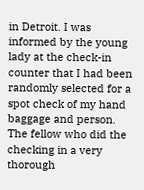in Detroit. I was informed by the young lady at the check-in counter that I had been randomly selected for a spot check of my hand baggage and person. The fellow who did the checking in a very thorough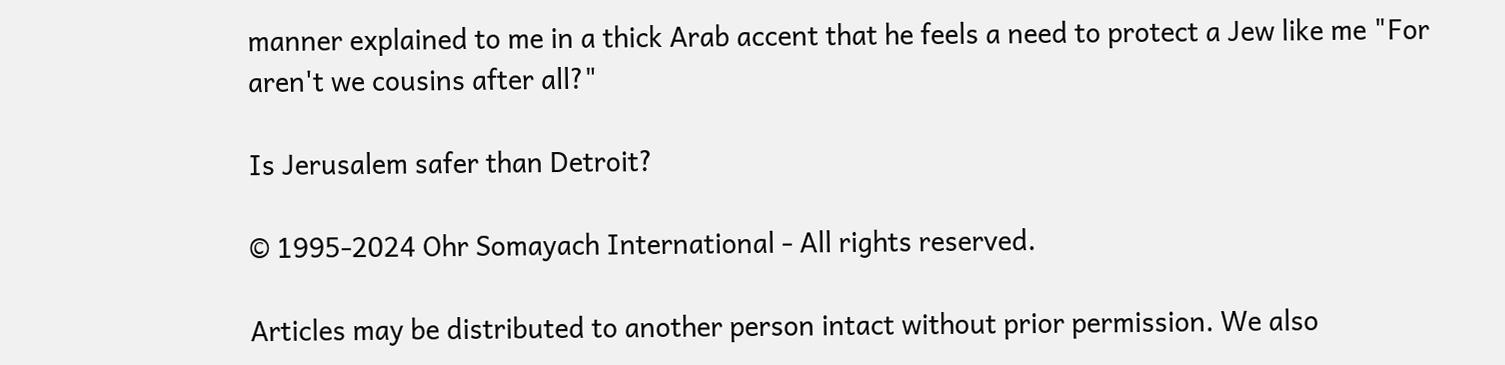manner explained to me in a thick Arab accent that he feels a need to protect a Jew like me "For aren't we cousins after all?"

Is Jerusalem safer than Detroit?

© 1995-2024 Ohr Somayach International - All rights reserved.

Articles may be distributed to another person intact without prior permission. We also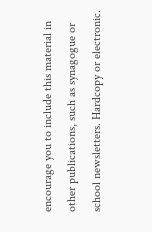encourage you to include this material in other publications, such as synagogue or school newsletters. Hardcopy or electronic.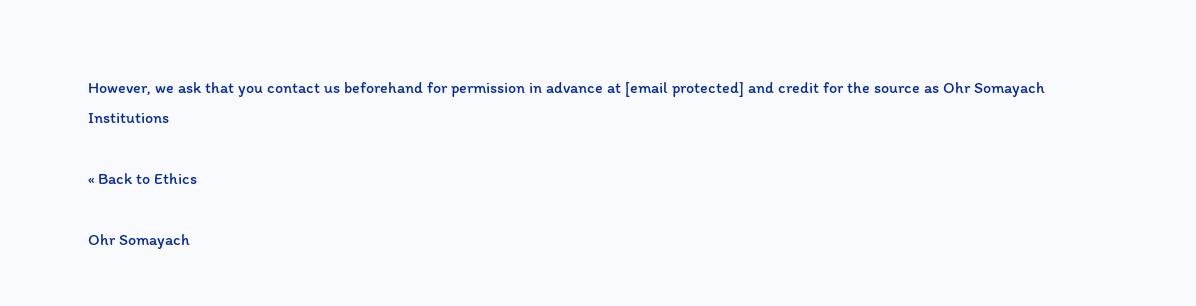However, we ask that you contact us beforehand for permission in advance at [email protected] and credit for the source as Ohr Somayach Institutions

« Back to Ethics

Ohr Somayach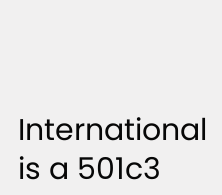International is a 501c3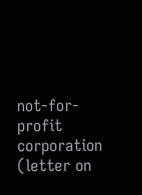not-for-profit corporation (letter on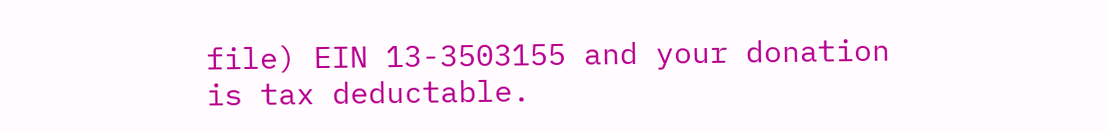file) EIN 13-3503155 and your donation is tax deductable.